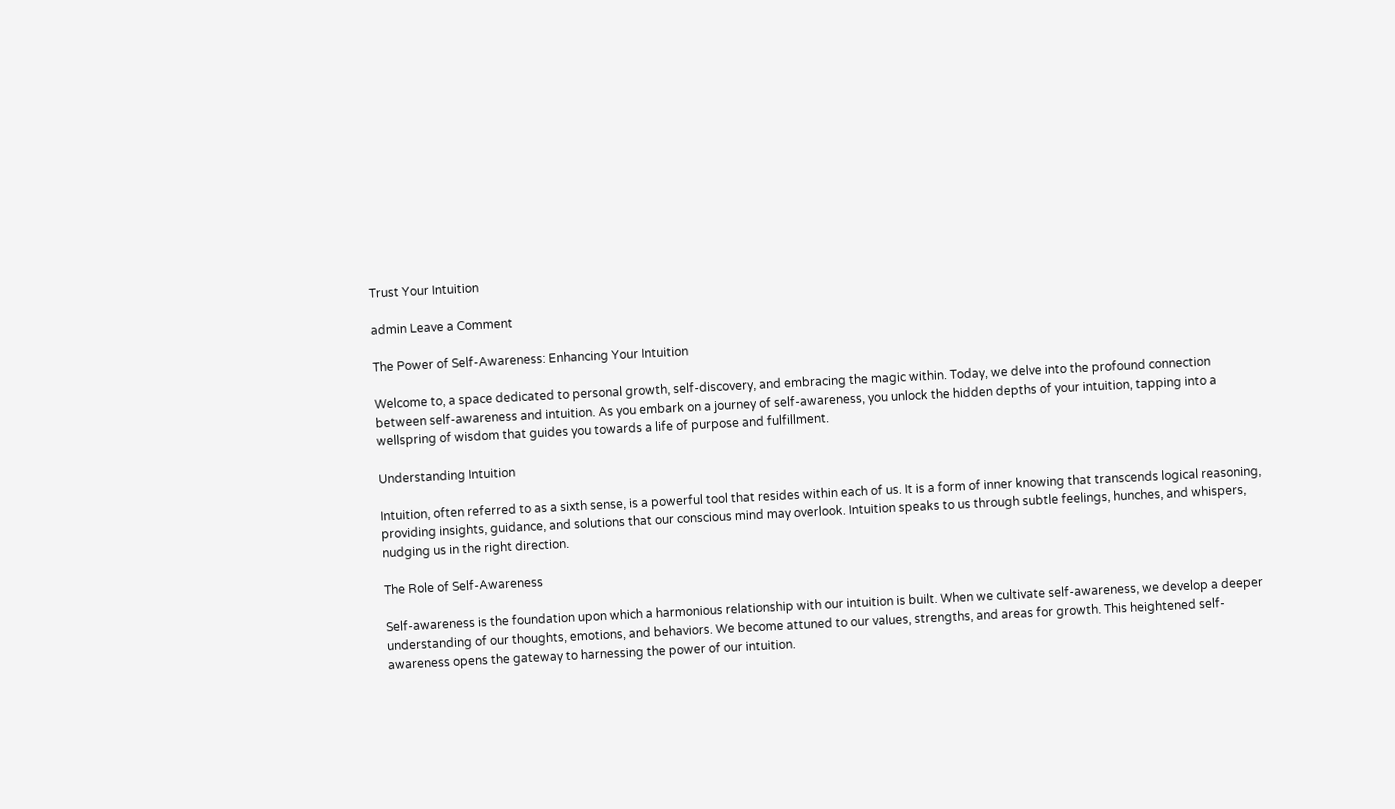Trust Your Intuition

admin Leave a Comment

The Power of Self-Awareness: Enhancing Your Intuition

Welcome to, a space dedicated to personal growth, self-discovery, and embracing the magic within. Today, we delve into the profound connection between self-awareness and intuition. As you embark on a journey of self-awareness, you unlock the hidden depths of your intuition, tapping into a wellspring of wisdom that guides you towards a life of purpose and fulfillment.

Understanding Intuition

Intuition, often referred to as a sixth sense, is a powerful tool that resides within each of us. It is a form of inner knowing that transcends logical reasoning, providing insights, guidance, and solutions that our conscious mind may overlook. Intuition speaks to us through subtle feelings, hunches, and whispers, nudging us in the right direction.

The Role of Self-Awareness

Self-awareness is the foundation upon which a harmonious relationship with our intuition is built. When we cultivate self-awareness, we develop a deeper understanding of our thoughts, emotions, and behaviors. We become attuned to our values, strengths, and areas for growth. This heightened self-awareness opens the gateway to harnessing the power of our intuition.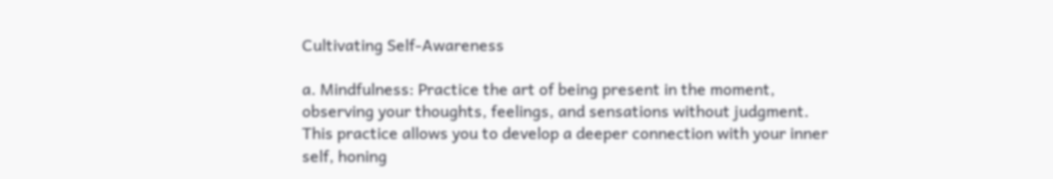Cultivating Self-Awareness

a. Mindfulness: Practice the art of being present in the moment, observing your thoughts, feelings, and sensations without judgment. This practice allows you to develop a deeper connection with your inner self, honing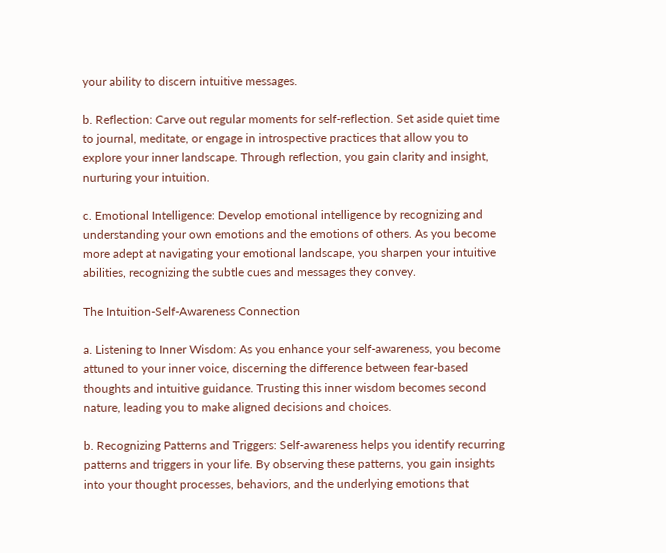your ability to discern intuitive messages.

b. Reflection: Carve out regular moments for self-reflection. Set aside quiet time to journal, meditate, or engage in introspective practices that allow you to explore your inner landscape. Through reflection, you gain clarity and insight, nurturing your intuition.

c. Emotional Intelligence: Develop emotional intelligence by recognizing and understanding your own emotions and the emotions of others. As you become more adept at navigating your emotional landscape, you sharpen your intuitive abilities, recognizing the subtle cues and messages they convey.

The Intuition-Self-Awareness Connection

a. Listening to Inner Wisdom: As you enhance your self-awareness, you become attuned to your inner voice, discerning the difference between fear-based thoughts and intuitive guidance. Trusting this inner wisdom becomes second nature, leading you to make aligned decisions and choices.

b. Recognizing Patterns and Triggers: Self-awareness helps you identify recurring patterns and triggers in your life. By observing these patterns, you gain insights into your thought processes, behaviors, and the underlying emotions that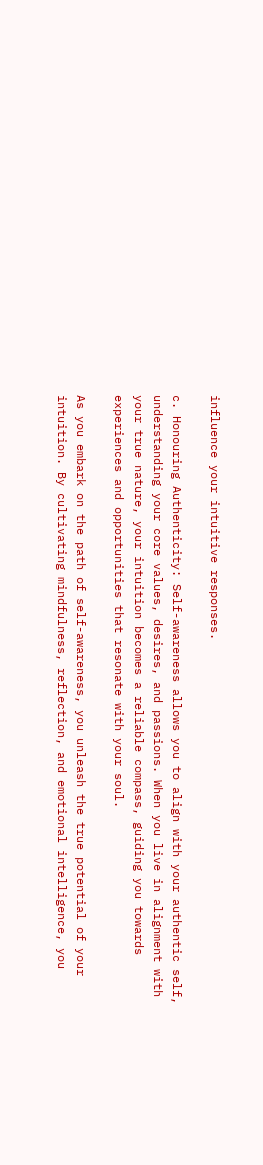influence your intuitive responses.

c. Honouring Authenticity: Self-awareness allows you to align with your authentic self, understanding your core values, desires, and passions. When you live in alignment with your true nature, your intuition becomes a reliable compass, guiding you towards experiences and opportunities that resonate with your soul.

As you embark on the path of self-awareness, you unleash the true potential of your intuition. By cultivating mindfulness, reflection, and emotional intelligence, you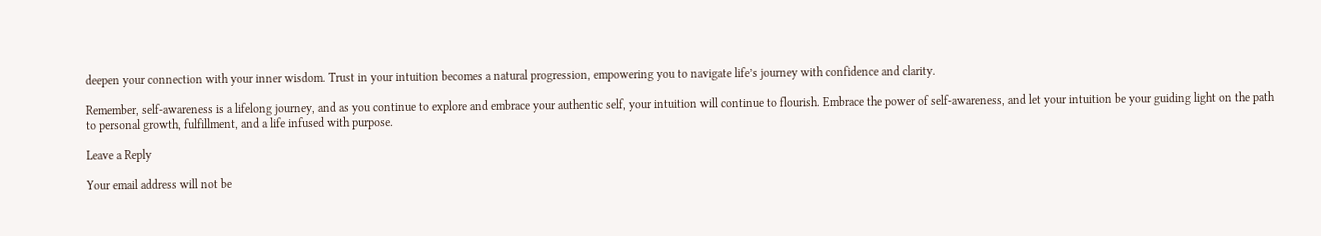deepen your connection with your inner wisdom. Trust in your intuition becomes a natural progression, empowering you to navigate life’s journey with confidence and clarity.

Remember, self-awareness is a lifelong journey, and as you continue to explore and embrace your authentic self, your intuition will continue to flourish. Embrace the power of self-awareness, and let your intuition be your guiding light on the path to personal growth, fulfillment, and a life infused with purpose.

Leave a Reply

Your email address will not be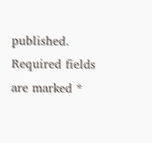published. Required fields are marked *